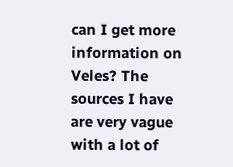can I get more information on Veles? The sources I have are very vague with a lot of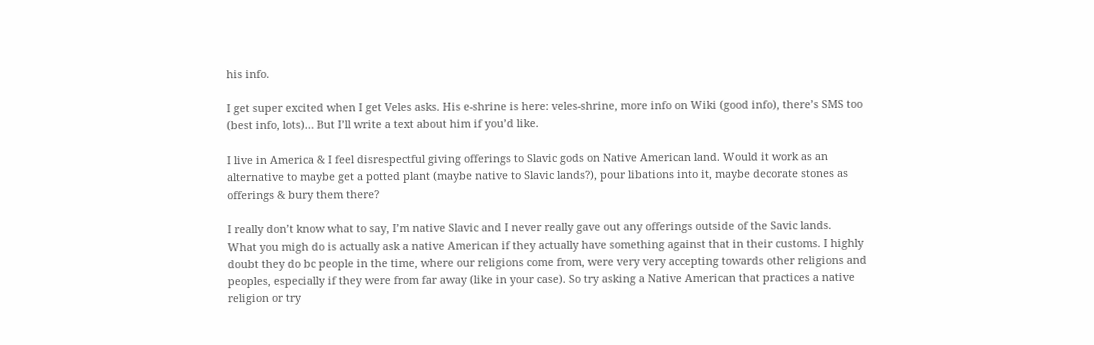his info.

I get super excited when I get Veles asks. His e-shrine is here: veles-shrine, more info on Wiki (good info), there’s SMS too (best info, lots)… But I’ll write a text about him if you’d like.

I live in America & I feel disrespectful giving offerings to Slavic gods on Native American land. Would it work as an alternative to maybe get a potted plant (maybe native to Slavic lands?), pour libations into it, maybe decorate stones as offerings & bury them there?

I really don’t know what to say, I’m native Slavic and I never really gave out any offerings outside of the Savic lands.
What you migh do is actually ask a native American if they actually have something against that in their customs. I highly doubt they do bc people in the time, where our religions come from, were very very accepting towards other religions and peoples, especially if they were from far away (like in your case). So try asking a Native American that practices a native religion or try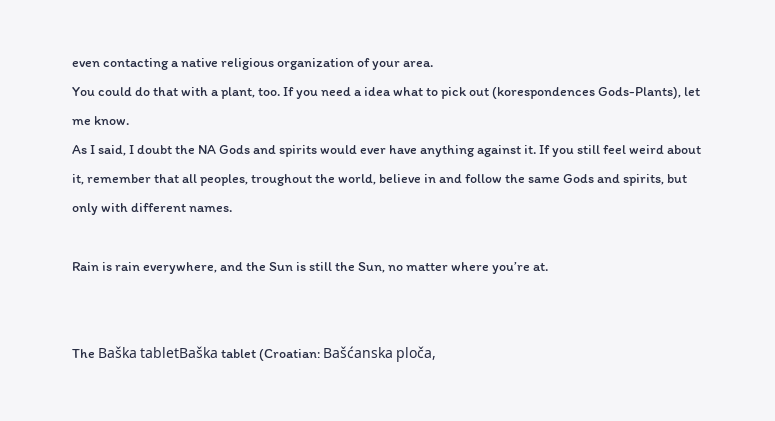even contacting a native religious organization of your area.
You could do that with a plant, too. If you need a idea what to pick out (korespondences Gods-Plants), let me know.
As I said, I doubt the NA Gods and spirits would ever have anything against it. If you still feel weird about it, remember that all peoples, troughout the world, believe in and follow the same Gods and spirits, but only with different names.

Rain is rain everywhere, and the Sun is still the Sun, no matter where you’re at.


The Baška tabletBaška tablet (Croatian: Bašćanska ploča,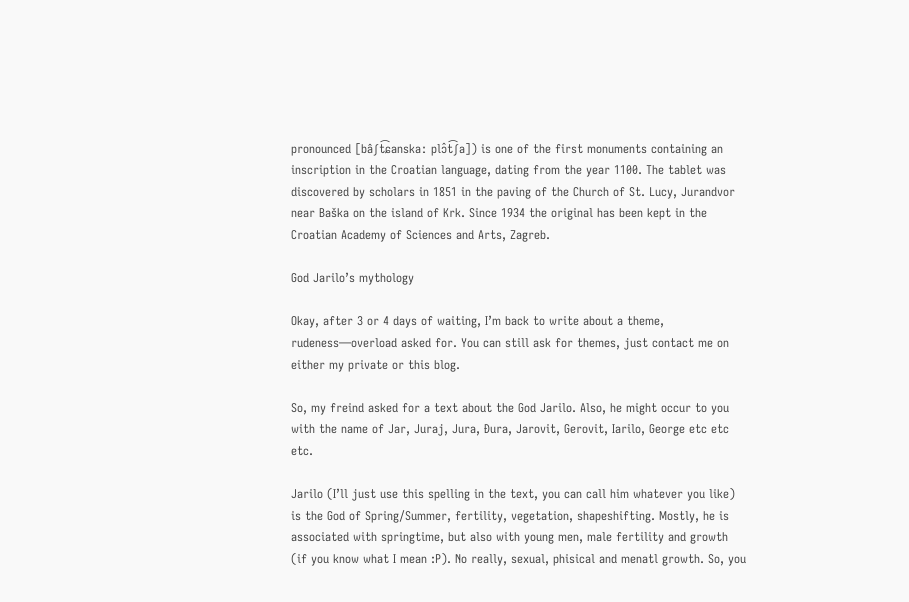pronounced [bâʃt͡ɕanskaː plɔ̂t͡ʃa]) is one of the first monuments containing an inscription in the Croatian language, dating from the year 1100. The tablet was discovered by scholars in 1851 in the paving of the Church of St. Lucy, Jurandvor near Baška on the island of Krk. Since 1934 the original has been kept in the Croatian Academy of Sciences and Arts, Zagreb.

God Jarilo’s mythology

Okay, after 3 or 4 days of waiting, I’m back to write about a theme, rudeness—overload asked for. You can still ask for themes, just contact me on either my private or this blog.

So, my freind asked for a text about the God Jarilo. Also, he might occur to you with the name of Jar, Juraj, Jura, Đura, Jarovit, Gerovit, Iarilo, George etc etc etc.

Jarilo (I’ll just use this spelling in the text, you can call him whatever you like) is the God of Spring/Summer, fertility, vegetation, shapeshifting. Mostly, he is associated with springtime, but also with young men, male fertility and growth (if you know what I mean :P). No really, sexual, phisical and menatl growth. So, you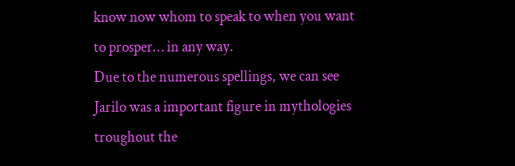know now whom to speak to when you want to prosper… in any way.
Due to the numerous spellings, we can see Jarilo was a important figure in mythologies troughout the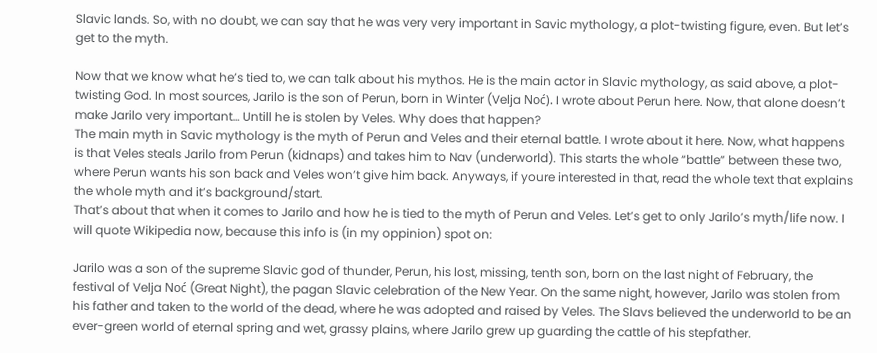Slavic lands. So, with no doubt, we can say that he was very very important in Savic mythology, a plot-twisting figure, even. But let’s get to the myth.

Now that we know what he’s tied to, we can talk about his mythos. He is the main actor in Slavic mythology, as said above, a plot-twisting God. In most sources, Jarilo is the son of Perun, born in Winter (Velja Noć). I wrote about Perun here. Now, that alone doesn’t make Jarilo very important… Untill he is stolen by Veles. Why does that happen?
The main myth in Savic mythology is the myth of Perun and Veles and their eternal battle. I wrote about it here. Now, what happens is that Veles steals Jarilo from Perun (kidnaps) and takes him to Nav (underworld). This starts the whole “battle” between these two, where Perun wants his son back and Veles won’t give him back. Anyways, if youre interested in that, read the whole text that explains the whole myth and it’s background/start.
That’s about that when it comes to Jarilo and how he is tied to the myth of Perun and Veles. Let’s get to only Jarilo’s myth/life now. I will quote Wikipedia now, because this info is (in my oppinion) spot on:

Jarilo was a son of the supreme Slavic god of thunder, Perun, his lost, missing, tenth son, born on the last night of February, the festival of Velja Noć (Great Night), the pagan Slavic celebration of the New Year. On the same night, however, Jarilo was stolen from his father and taken to the world of the dead, where he was adopted and raised by Veles. The Slavs believed the underworld to be an ever-green world of eternal spring and wet, grassy plains, where Jarilo grew up guarding the cattle of his stepfather.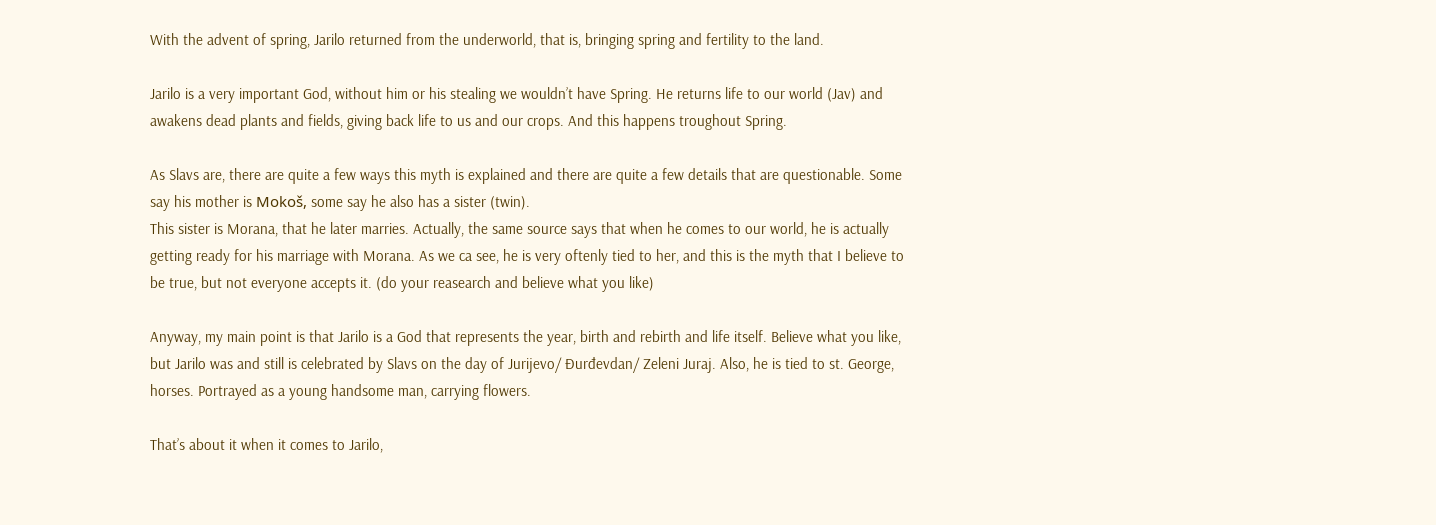With the advent of spring, Jarilo returned from the underworld, that is, bringing spring and fertility to the land.

Jarilo is a very important God, without him or his stealing we wouldn’t have Spring. He returns life to our world (Jav) and awakens dead plants and fields, giving back life to us and our crops. And this happens troughout Spring.

As Slavs are, there are quite a few ways this myth is explained and there are quite a few details that are questionable. Some say his mother is Mokoš, some say he also has a sister (twin).
This sister is Morana, that he later marries. Actually, the same source says that when he comes to our world, he is actually getting ready for his marriage with Morana. As we ca see, he is very oftenly tied to her, and this is the myth that I believe to be true, but not everyone accepts it. (do your reasearch and believe what you like)

Anyway, my main point is that Jarilo is a God that represents the year, birth and rebirth and life itself. Believe what you like, but Jarilo was and still is celebrated by Slavs on the day of Jurijevo/ Đurđevdan/ Zeleni Juraj. Also, he is tied to st. George, horses. Portrayed as a young handsome man, carrying flowers.

That’s about it when it comes to Jarilo,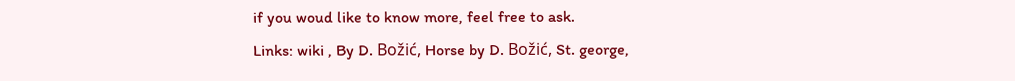if you woud like to know more, feel free to ask.
Links: wiki , By D. Božić, Horse by D. Božić, St. george,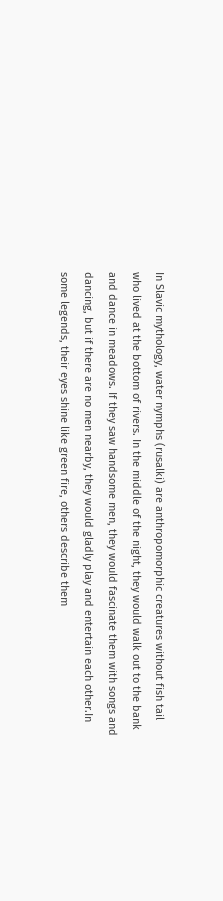In Slavic mythology, water nymphs (rusalki) are anthropomorphic creatures without fish tail who lived at the bottom of rivers. In the middle of the night, they would walk out to the bank and dance in meadows. If they saw handsome men, they would fascinate them with songs and dancing, but if there are no men nearby, they would gladly play and entertain each other.In some legends, their eyes shine like green fire, others describe them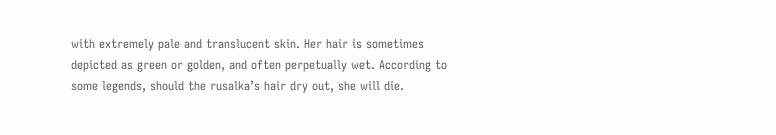with extremely pale and translucent skin. Her hair is sometimes depicted as green or golden, and often perpetually wet. According to some legends, should the rusalka’s hair dry out, she will die.